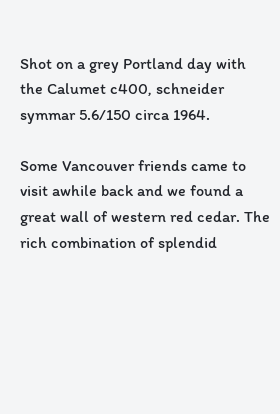Shot on a grey Portland day with the Calumet c400, schneider symmar 5.6/150 circa 1964.

Some Vancouver friends came to visit awhile back and we found a great wall of western red cedar. The rich combination of splendid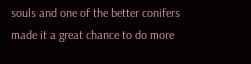souls and one of the better conifers made it a great chance to do more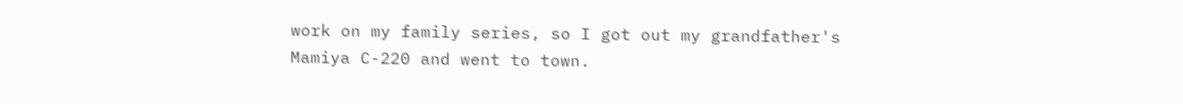work on my family series, so I got out my grandfather's Mamiya C-220 and went to town.